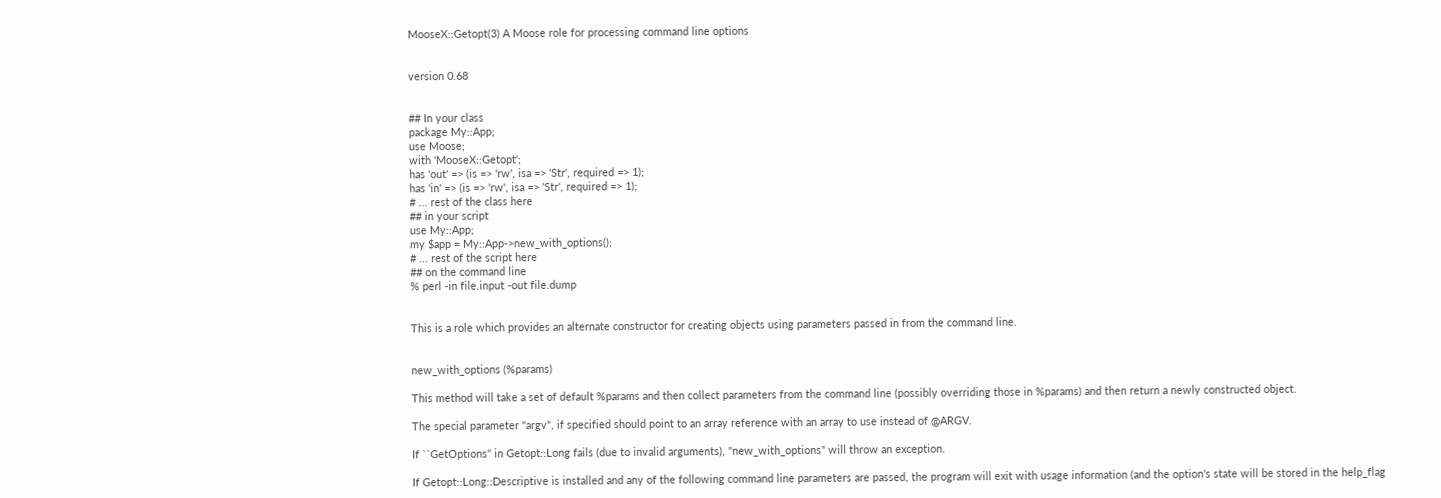MooseX::Getopt(3) A Moose role for processing command line options


version 0.68


## In your class
package My::App;
use Moose;
with 'MooseX::Getopt';
has 'out' => (is => 'rw', isa => 'Str', required => 1);
has 'in' => (is => 'rw', isa => 'Str', required => 1);
# ... rest of the class here
## in your script
use My::App;
my $app = My::App->new_with_options();
# ... rest of the script here
## on the command line
% perl -in file.input -out file.dump


This is a role which provides an alternate constructor for creating objects using parameters passed in from the command line.


new_with_options (%params)

This method will take a set of default %params and then collect parameters from the command line (possibly overriding those in %params) and then return a newly constructed object.

The special parameter "argv", if specified should point to an array reference with an array to use instead of @ARGV.

If ``GetOptions'' in Getopt::Long fails (due to invalid arguments), "new_with_options" will throw an exception.

If Getopt::Long::Descriptive is installed and any of the following command line parameters are passed, the program will exit with usage information (and the option's state will be stored in the help_flag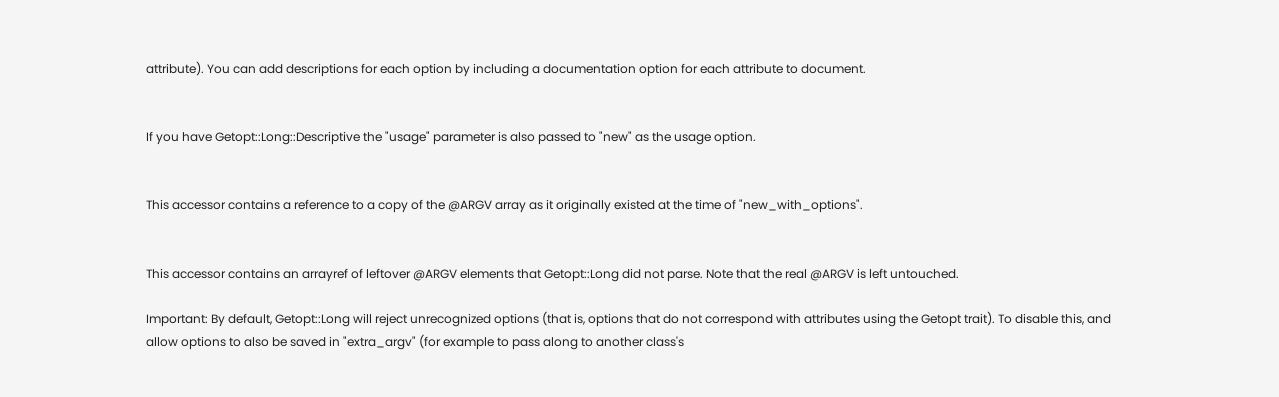attribute). You can add descriptions for each option by including a documentation option for each attribute to document.


If you have Getopt::Long::Descriptive the "usage" parameter is also passed to "new" as the usage option.


This accessor contains a reference to a copy of the @ARGV array as it originally existed at the time of "new_with_options".


This accessor contains an arrayref of leftover @ARGV elements that Getopt::Long did not parse. Note that the real @ARGV is left untouched.

Important: By default, Getopt::Long will reject unrecognized options (that is, options that do not correspond with attributes using the Getopt trait). To disable this, and allow options to also be saved in "extra_argv" (for example to pass along to another class's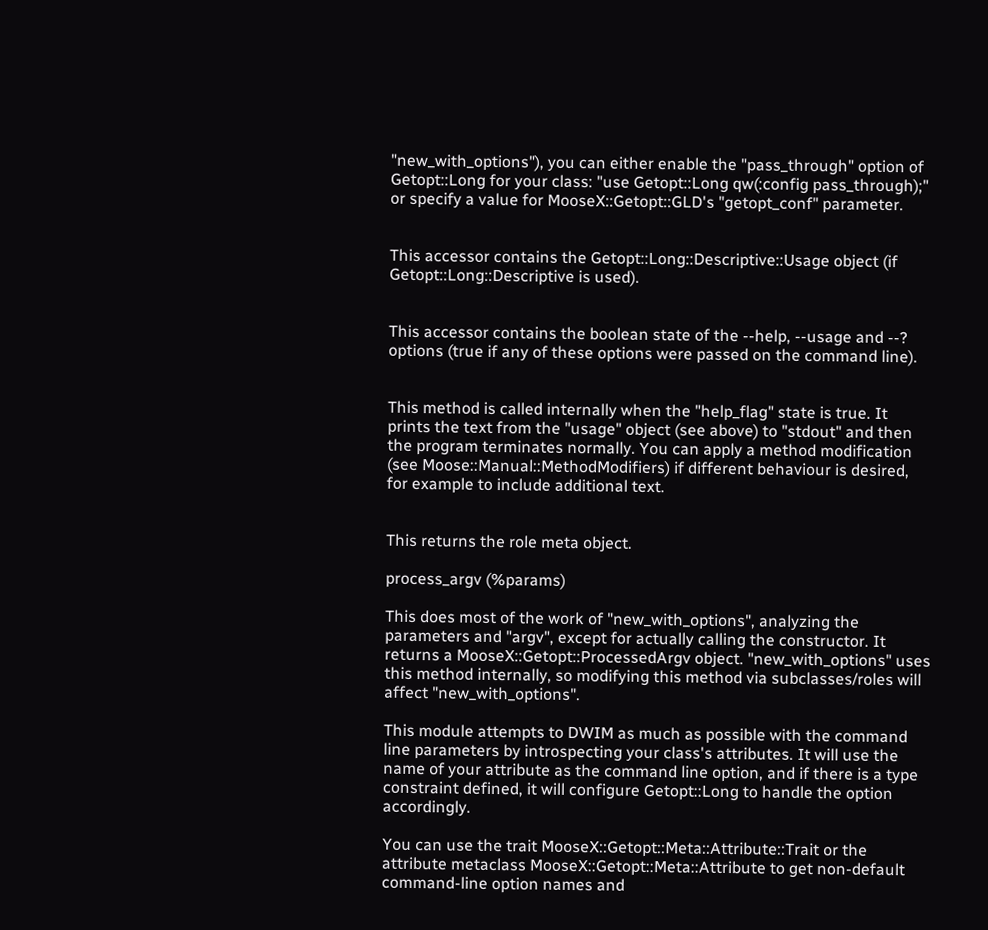"new_with_options"), you can either enable the "pass_through" option of Getopt::Long for your class: "use Getopt::Long qw(:config pass_through);" or specify a value for MooseX::Getopt::GLD's "getopt_conf" parameter.


This accessor contains the Getopt::Long::Descriptive::Usage object (if Getopt::Long::Descriptive is used).


This accessor contains the boolean state of the --help, --usage and --? options (true if any of these options were passed on the command line).


This method is called internally when the "help_flag" state is true. It prints the text from the "usage" object (see above) to "stdout" and then the program terminates normally. You can apply a method modification (see Moose::Manual::MethodModifiers) if different behaviour is desired, for example to include additional text.


This returns the role meta object.

process_argv (%params)

This does most of the work of "new_with_options", analyzing the parameters and "argv", except for actually calling the constructor. It returns a MooseX::Getopt::ProcessedArgv object. "new_with_options" uses this method internally, so modifying this method via subclasses/roles will affect "new_with_options".

This module attempts to DWIM as much as possible with the command line parameters by introspecting your class's attributes. It will use the name of your attribute as the command line option, and if there is a type constraint defined, it will configure Getopt::Long to handle the option accordingly.

You can use the trait MooseX::Getopt::Meta::Attribute::Trait or the attribute metaclass MooseX::Getopt::Meta::Attribute to get non-default command-line option names and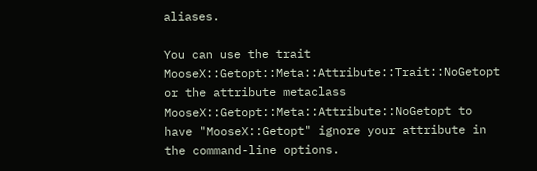aliases.

You can use the trait MooseX::Getopt::Meta::Attribute::Trait::NoGetopt or the attribute metaclass MooseX::Getopt::Meta::Attribute::NoGetopt to have "MooseX::Getopt" ignore your attribute in the command-line options.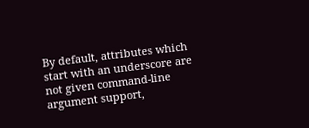By default, attributes which start with an underscore are not given command-line argument support,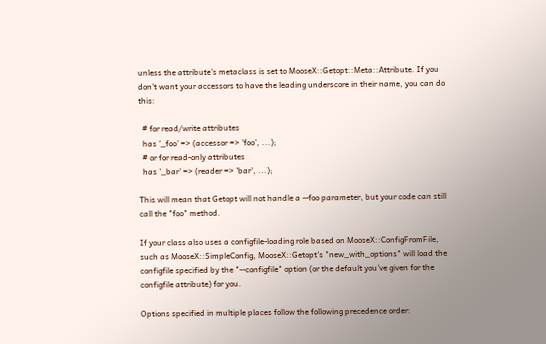unless the attribute's metaclass is set to MooseX::Getopt::Meta::Attribute. If you don't want your accessors to have the leading underscore in their name, you can do this:

  # for read/write attributes
  has '_foo' => (accessor => 'foo', ...);
  # or for read-only attributes
  has '_bar' => (reader => 'bar', ...);

This will mean that Getopt will not handle a --foo parameter, but your code can still call the "foo" method.

If your class also uses a configfile-loading role based on MooseX::ConfigFromFile, such as MooseX::SimpleConfig, MooseX::Getopt's "new_with_options" will load the configfile specified by the "--configfile" option (or the default you've given for the configfile attribute) for you.

Options specified in multiple places follow the following precedence order: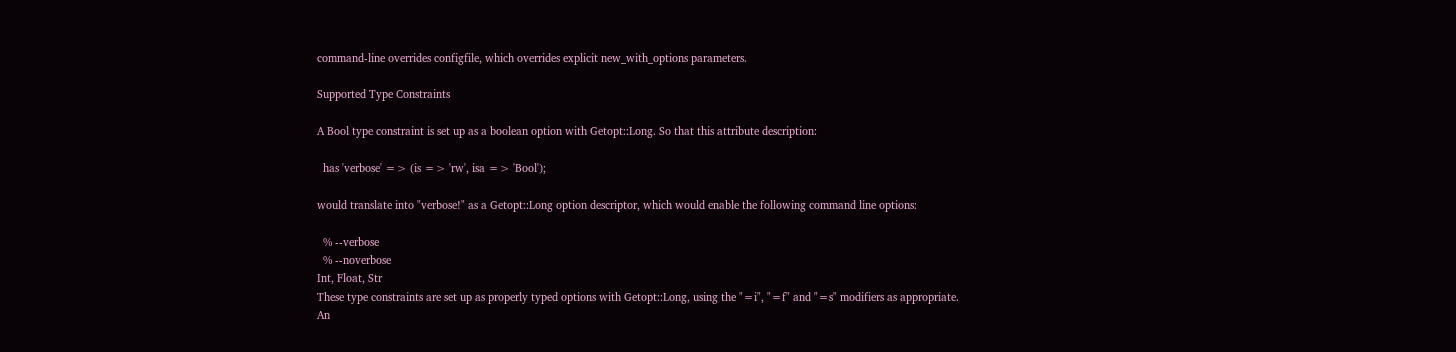command-line overrides configfile, which overrides explicit new_with_options parameters.

Supported Type Constraints

A Bool type constraint is set up as a boolean option with Getopt::Long. So that this attribute description:

  has 'verbose' => (is => 'rw', isa => 'Bool');

would translate into "verbose!" as a Getopt::Long option descriptor, which would enable the following command line options:

  % --verbose
  % --noverbose
Int, Float, Str
These type constraints are set up as properly typed options with Getopt::Long, using the "=i", "=f" and "=s" modifiers as appropriate.
An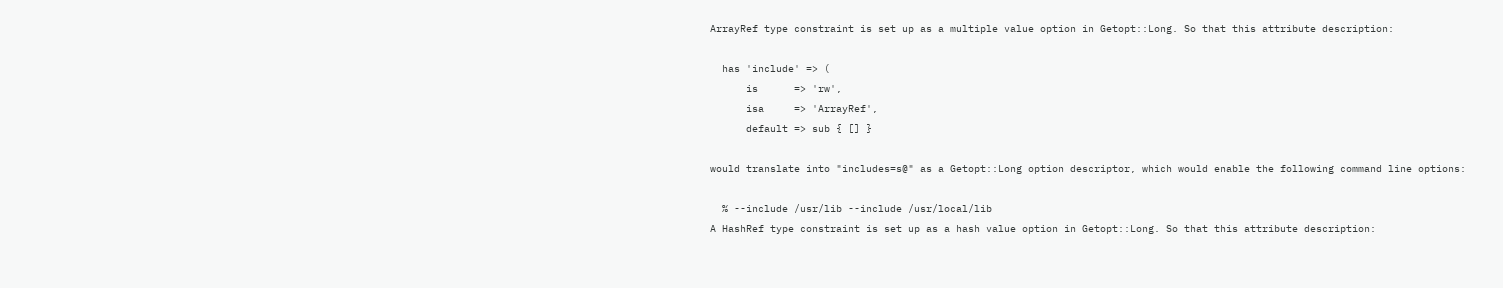ArrayRef type constraint is set up as a multiple value option in Getopt::Long. So that this attribute description:

  has 'include' => (
      is      => 'rw',
      isa     => 'ArrayRef',
      default => sub { [] }

would translate into "includes=s@" as a Getopt::Long option descriptor, which would enable the following command line options:

  % --include /usr/lib --include /usr/local/lib
A HashRef type constraint is set up as a hash value option in Getopt::Long. So that this attribute description: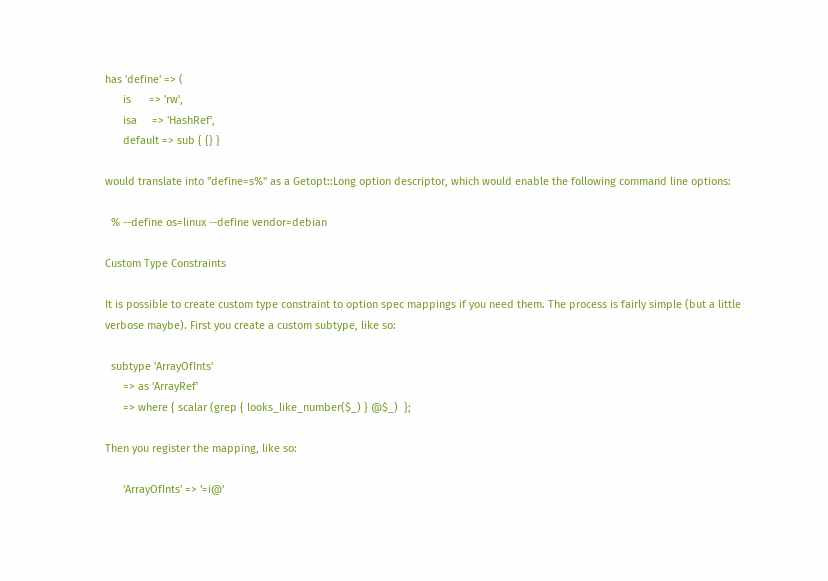has 'define' => (
      is      => 'rw',
      isa     => 'HashRef',
      default => sub { {} }

would translate into "define=s%" as a Getopt::Long option descriptor, which would enable the following command line options:

  % --define os=linux --define vendor=debian

Custom Type Constraints

It is possible to create custom type constraint to option spec mappings if you need them. The process is fairly simple (but a little verbose maybe). First you create a custom subtype, like so:

  subtype 'ArrayOfInts'
      => as 'ArrayRef'
      => where { scalar (grep { looks_like_number($_) } @$_)  };

Then you register the mapping, like so:

      'ArrayOfInts' => '=i@'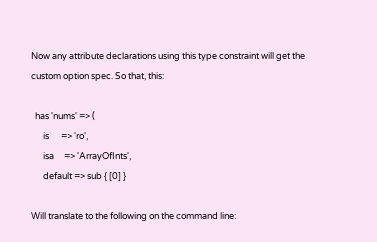Now any attribute declarations using this type constraint will get the custom option spec. So that, this:

  has 'nums' => (
      is      => 'ro',
      isa     => 'ArrayOfInts',
      default => sub { [0] }

Will translate to the following on the command line: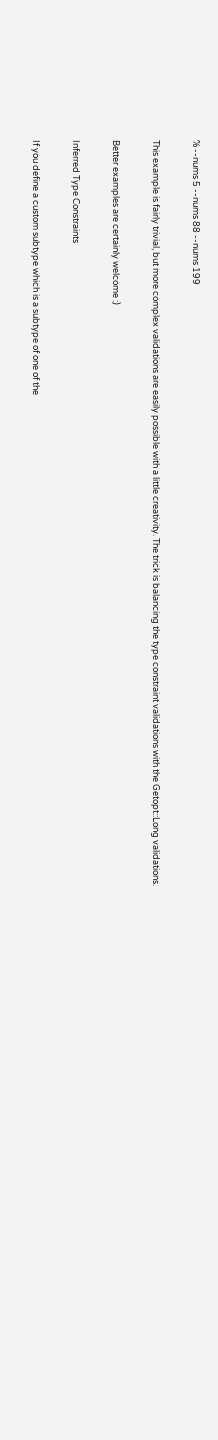% --nums 5 --nums 88 --nums 199

This example is fairly trivial, but more complex validations are easily possible with a little creativity. The trick is balancing the type constraint validations with the Getopt::Long validations.

Better examples are certainly welcome :)

Inferred Type Constraints

If you define a custom subtype which is a subtype of one of the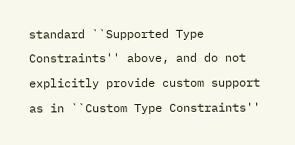standard ``Supported Type Constraints'' above, and do not explicitly provide custom support as in ``Custom Type Constraints''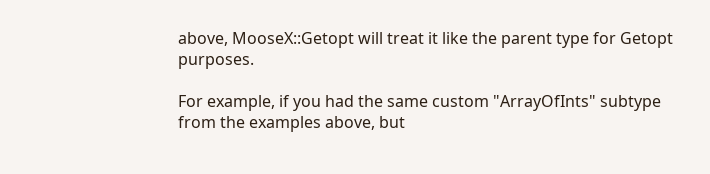above, MooseX::Getopt will treat it like the parent type for Getopt purposes.

For example, if you had the same custom "ArrayOfInts" subtype from the examples above, but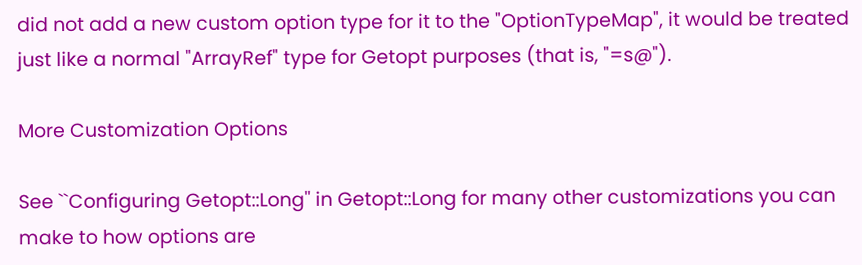did not add a new custom option type for it to the "OptionTypeMap", it would be treated just like a normal "ArrayRef" type for Getopt purposes (that is, "=s@").

More Customization Options

See ``Configuring Getopt::Long'' in Getopt::Long for many other customizations you can make to how options are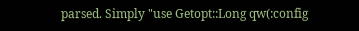parsed. Simply "use Getopt::Long qw(:config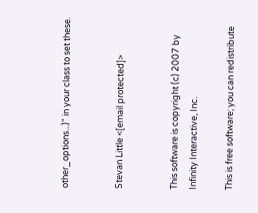other_options...)" in your class to set these.


Stevan Little <[email protected]>


This software is copyright (c) 2007 by Infinity Interactive, Inc.

This is free software; you can redistribute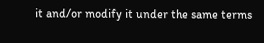it and/or modify it under the same terms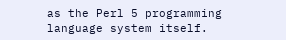as the Perl 5 programming language system itself.